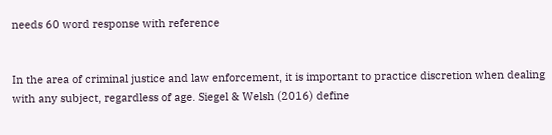needs 60 word response with reference


In the area of criminal justice and law enforcement, it is important to practice discretion when dealing with any subject, regardless of age. Siegel & Welsh (2016) define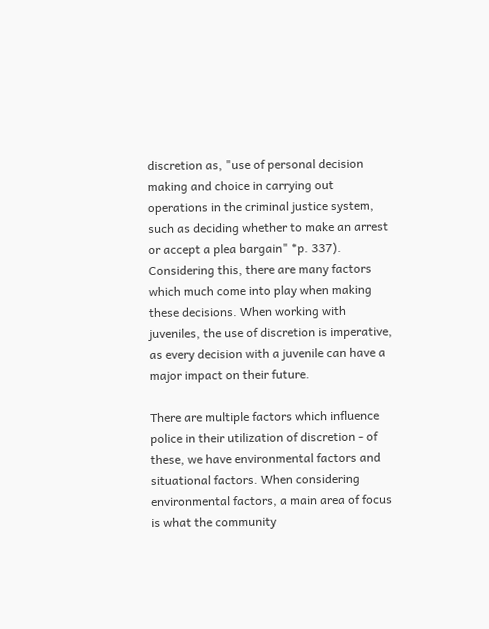discretion as, "use of personal decision making and choice in carrying out operations in the criminal justice system, such as deciding whether to make an arrest or accept a plea bargain" *p. 337). Considering this, there are many factors which much come into play when making these decisions. When working with juveniles, the use of discretion is imperative, as every decision with a juvenile can have a major impact on their future.

There are multiple factors which influence police in their utilization of discretion - of these, we have environmental factors and situational factors. When considering environmental factors, a main area of focus is what the community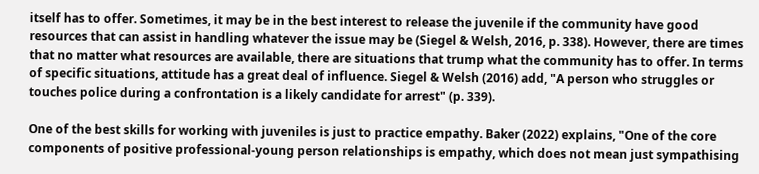itself has to offer. Sometimes, it may be in the best interest to release the juvenile if the community have good resources that can assist in handling whatever the issue may be (Siegel & Welsh, 2016, p. 338). However, there are times that no matter what resources are available, there are situations that trump what the community has to offer. In terms of specific situations, attitude has a great deal of influence. Siegel & Welsh (2016) add, "A person who struggles or touches police during a confrontation is a likely candidate for arrest" (p. 339).

One of the best skills for working with juveniles is just to practice empathy. Baker (2022) explains, "One of the core components of positive professional-young person relationships is empathy, which does not mean just sympathising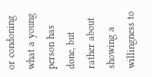or condoning what a young person has done, but rather about showing a willingness to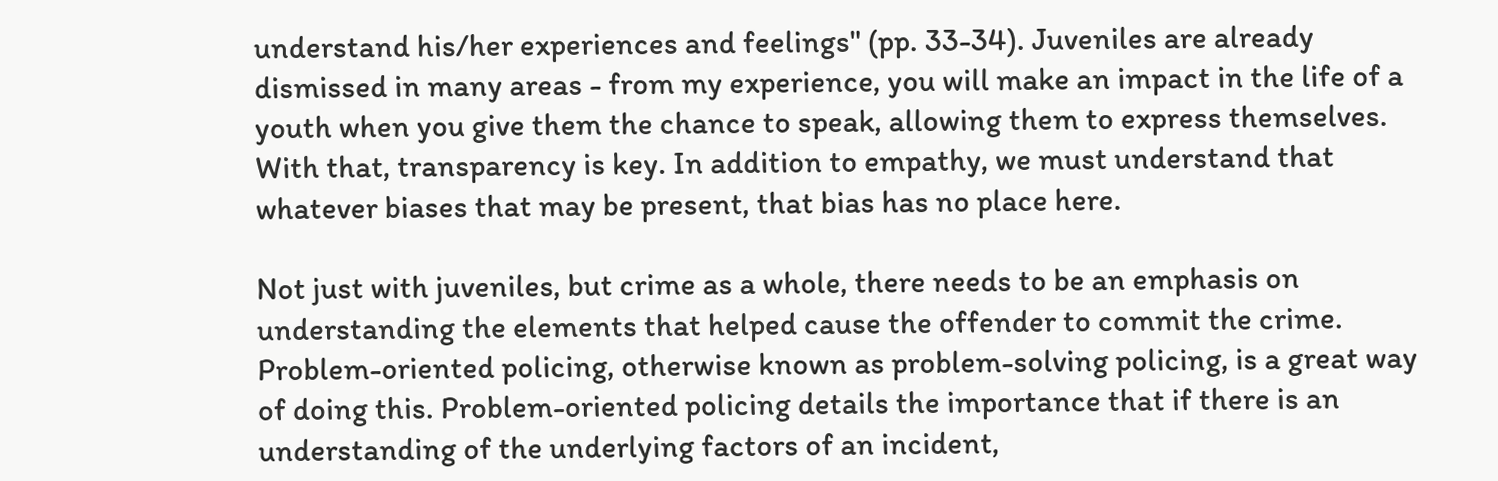understand his/her experiences and feelings" (pp. 33-34). Juveniles are already dismissed in many areas - from my experience, you will make an impact in the life of a youth when you give them the chance to speak, allowing them to express themselves. With that, transparency is key. In addition to empathy, we must understand that whatever biases that may be present, that bias has no place here.

Not just with juveniles, but crime as a whole, there needs to be an emphasis on understanding the elements that helped cause the offender to commit the crime. Problem-oriented policing, otherwise known as problem-solving policing, is a great way of doing this. Problem-oriented policing details the importance that if there is an understanding of the underlying factors of an incident,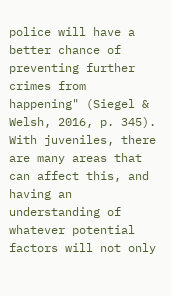police will have a better chance of preventing further crimes from happening" (Siegel & Welsh, 2016, p. 345). With juveniles, there are many areas that can affect this, and having an understanding of whatever potential factors will not only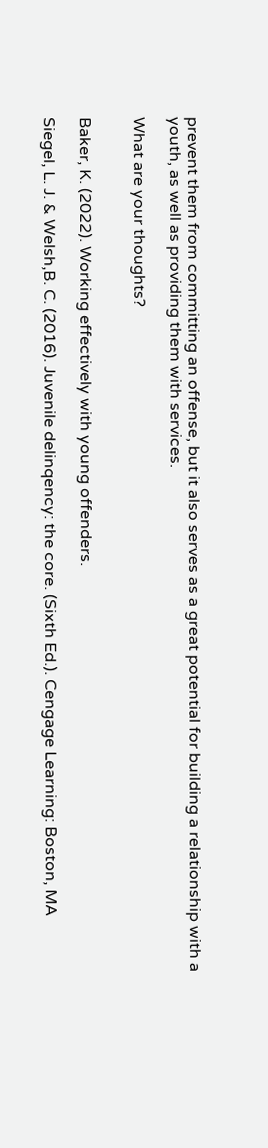prevent them from committing an offense, but it also serves as a great potential for building a relationship with a youth, as well as providing them with services.

What are your thoughts?


Baker, K. (2022). Working effectively with young offenders.

Siegel, L. J. & Welsh,B. C. (2016). Juvenile delinqency: the core. (Sixth Ed.). Cengage Learning: Boston, MA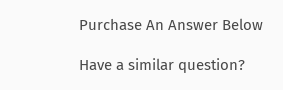Purchase An Answer Below

Have a similar question?